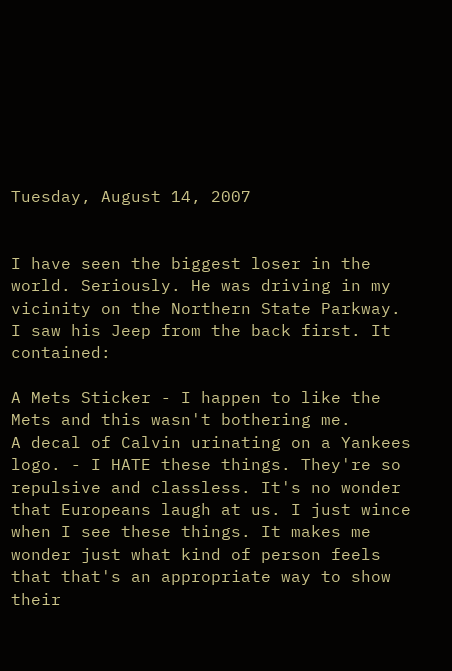Tuesday, August 14, 2007


I have seen the biggest loser in the world. Seriously. He was driving in my vicinity on the Northern State Parkway. I saw his Jeep from the back first. It contained:

A Mets Sticker - I happen to like the Mets and this wasn't bothering me.
A decal of Calvin urinating on a Yankees logo. - I HATE these things. They're so repulsive and classless. It's no wonder that Europeans laugh at us. I just wince when I see these things. It makes me wonder just what kind of person feels that that's an appropriate way to show their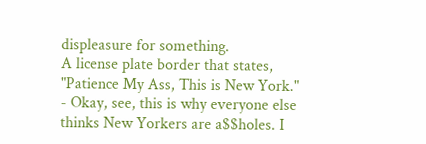displeasure for something.
A license plate border that states, "Patience My Ass, This is New York." - Okay, see, this is why everyone else thinks New Yorkers are a$$holes. I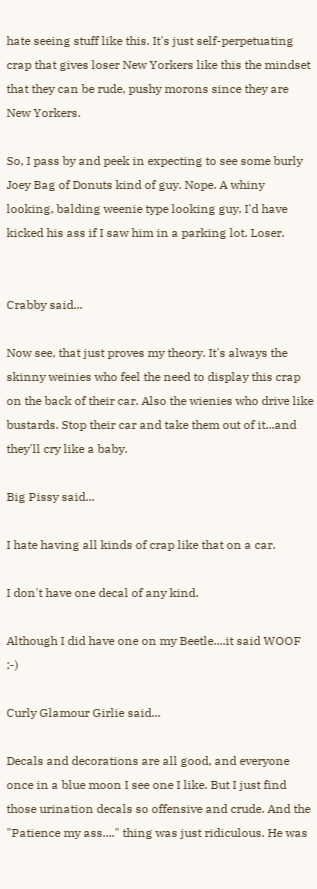hate seeing stuff like this. It's just self-perpetuating crap that gives loser New Yorkers like this the mindset that they can be rude, pushy morons since they are New Yorkers.

So, I pass by and peek in expecting to see some burly Joey Bag of Donuts kind of guy. Nope. A whiny looking, balding weenie type looking guy. I'd have kicked his ass if I saw him in a parking lot. Loser.


Crabby said...

Now see, that just proves my theory. It's always the skinny weinies who feel the need to display this crap on the back of their car. Also the wienies who drive like bustards. Stop their car and take them out of it...and they'll cry like a baby.

Big Pissy said...

I hate having all kinds of crap like that on a car.

I don't have one decal of any kind.

Although I did have one on my Beetle....it said WOOF ;-)

Curly Glamour Girlie said...

Decals and decorations are all good, and everyone once in a blue moon I see one I like. But I just find those urination decals so offensive and crude. And the "Patience my ass...." thing was just ridiculous. He was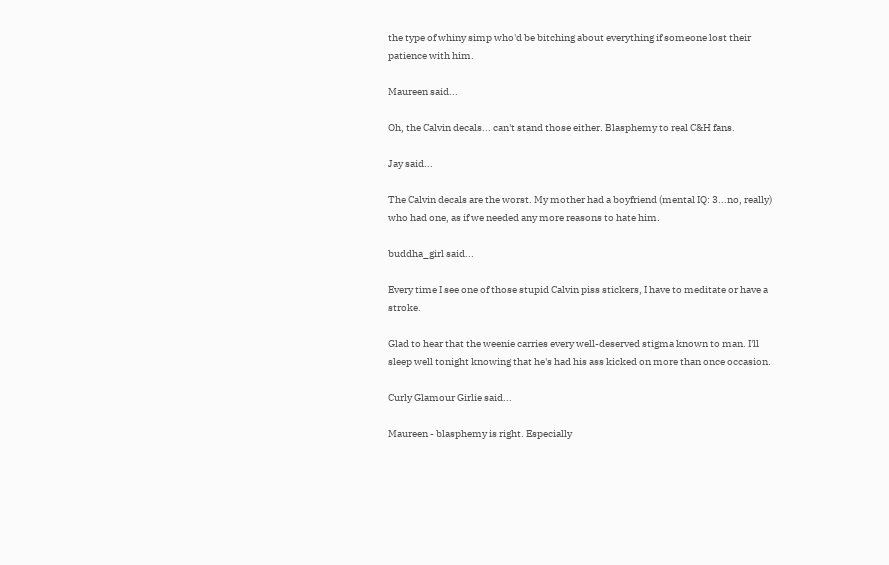the type of whiny simp who'd be bitching about everything if someone lost their patience with him.

Maureen said...

Oh, the Calvin decals... can't stand those either. Blasphemy to real C&H fans.

Jay said...

The Calvin decals are the worst. My mother had a boyfriend (mental IQ: 3...no, really) who had one, as if we needed any more reasons to hate him.

buddha_girl said...

Every time I see one of those stupid Calvin piss stickers, I have to meditate or have a stroke.

Glad to hear that the weenie carries every well-deserved stigma known to man. I'll sleep well tonight knowing that he's had his ass kicked on more than once occasion.

Curly Glamour Girlie said...

Maureen - blasphemy is right. Especially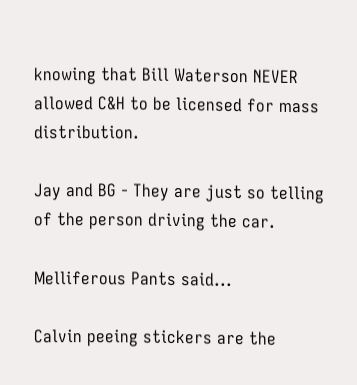knowing that Bill Waterson NEVER allowed C&H to be licensed for mass distribution.

Jay and BG - They are just so telling of the person driving the car.

Melliferous Pants said...

Calvin peeing stickers are the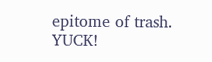epitome of trash. YUCK!